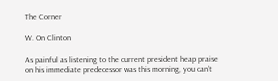The Corner

W. On Clinton

As painful as listening to the current president heap praise on his immediate predecessor was this morning, you can’t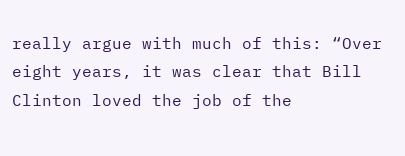really argue with much of this: “Over eight years, it was clear that Bill Clinton loved the job of the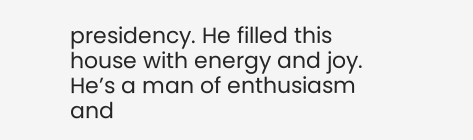presidency. He filled this house with energy and joy. He’s a man of enthusiasm and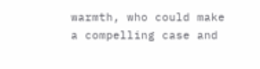warmth, who could make a compelling case and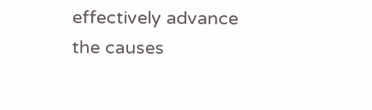effectively advance the causes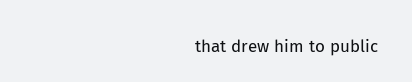that drew him to public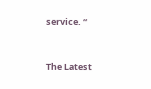service. “


The Latest